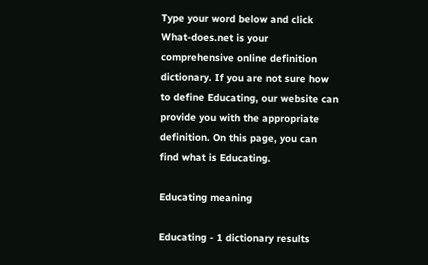Type your word below and click
What-does.net is your comprehensive online definition dictionary. If you are not sure how to define Educating, our website can provide you with the appropriate definition. On this page, you can find what is Educating.

Educating meaning

Educating - 1 dictionary results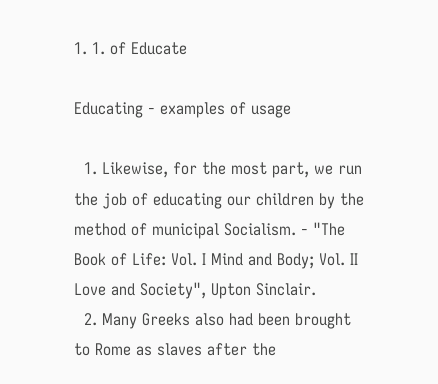1. 1. of Educate

Educating - examples of usage

  1. Likewise, for the most part, we run the job of educating our children by the method of municipal Socialism. - "The Book of Life: Vol. I Mind and Body; Vol. II Love and Society", Upton Sinclair.
  2. Many Greeks also had been brought to Rome as slaves after the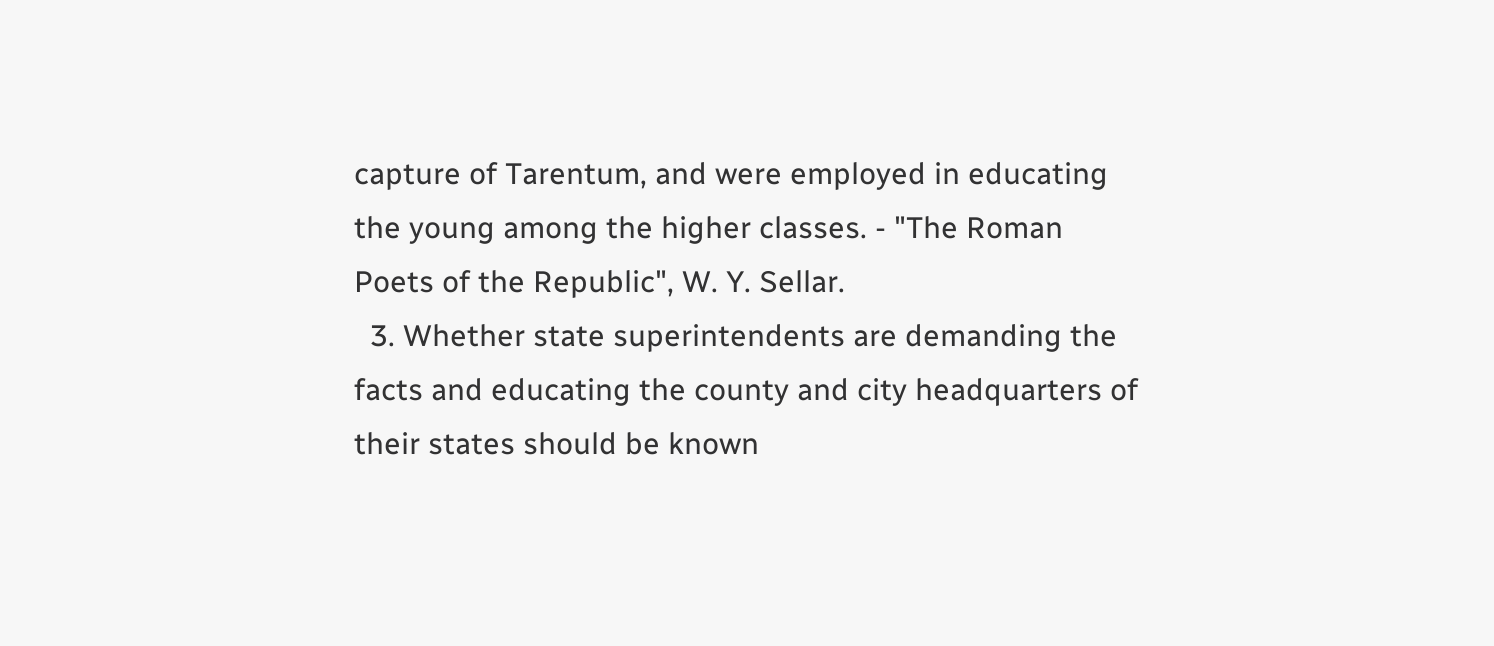capture of Tarentum, and were employed in educating the young among the higher classes. - "The Roman Poets of the Republic", W. Y. Sellar.
  3. Whether state superintendents are demanding the facts and educating the county and city headquarters of their states should be known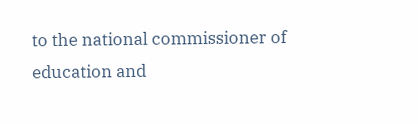to the national commissioner of education and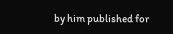by him published for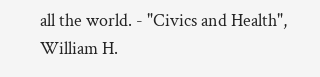all the world. - "Civics and Health", William H.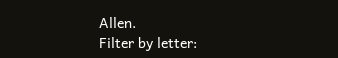Allen.
Filter by letter: